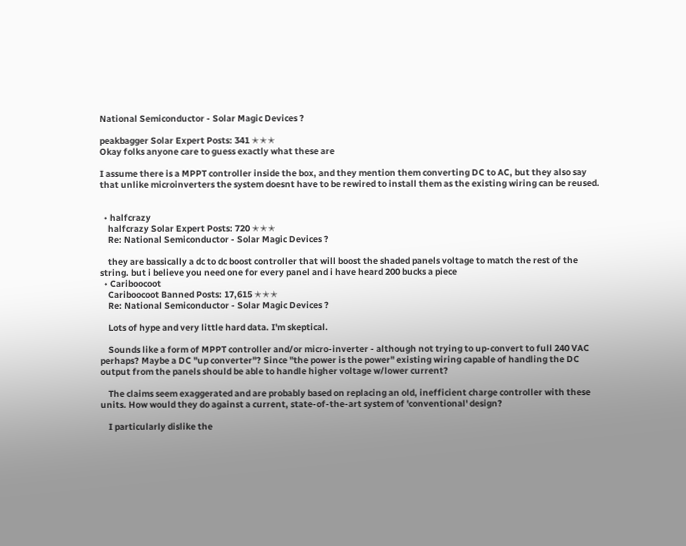National Semiconductor - Solar Magic Devices ?

peakbagger Solar Expert Posts: 341 ✭✭✭
Okay folks anyone care to guess exactly what these are

I assume there is a MPPT controller inside the box, and they mention them converting DC to AC, but they also say that unlike microinverters the system doesnt have to be rewired to install them as the existing wiring can be reused.


  • halfcrazy
    halfcrazy Solar Expert Posts: 720 ✭✭✭
    Re: National Semiconductor - Solar Magic Devices ?

    they are bassically a dc to dc boost controller that will boost the shaded panels voltage to match the rest of the string. but i believe you need one for every panel and i have heard 200 bucks a piece
  • Cariboocoot
    Cariboocoot Banned Posts: 17,615 ✭✭✭
    Re: National Semiconductor - Solar Magic Devices ?

    Lots of hype and very little hard data. I'm skeptical.

    Sounds like a form of MPPT controller and/or micro-inverter - although not trying to up-convert to full 240 VAC perhaps? Maybe a DC "up converter"? Since "the power is the power" existing wiring capable of handling the DC output from the panels should be able to handle higher voltage w/lower current?

    The claims seem exaggerated and are probably based on replacing an old, inefficient charge controller with these units. How would they do against a current, state-of-the-art system of 'conventional' design?

    I particularly dislike the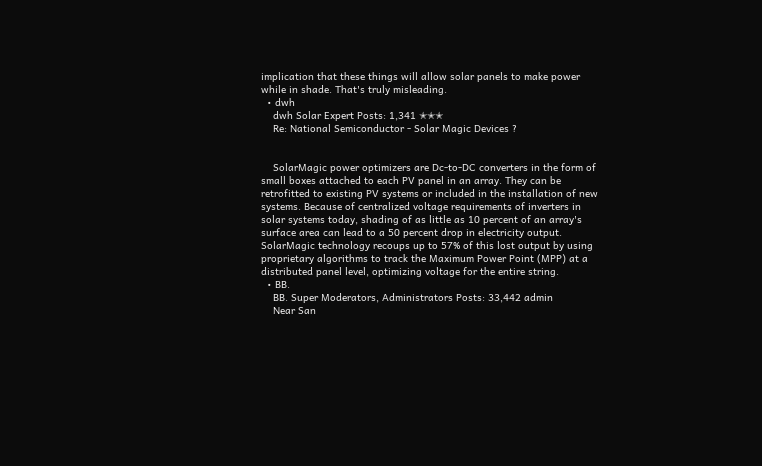implication that these things will allow solar panels to make power while in shade. That's truly misleading.
  • dwh
    dwh Solar Expert Posts: 1,341 ✭✭✭
    Re: National Semiconductor - Solar Magic Devices ?


    SolarMagic power optimizers are Dc-to-DC converters in the form of small boxes attached to each PV panel in an array. They can be retrofitted to existing PV systems or included in the installation of new systems. Because of centralized voltage requirements of inverters in solar systems today, shading of as little as 10 percent of an array's surface area can lead to a 50 percent drop in electricity output. SolarMagic technology recoups up to 57% of this lost output by using proprietary algorithms to track the Maximum Power Point (MPP) at a distributed panel level, optimizing voltage for the entire string.
  • BB.
    BB. Super Moderators, Administrators Posts: 33,442 admin
    Near San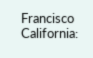Francisco California: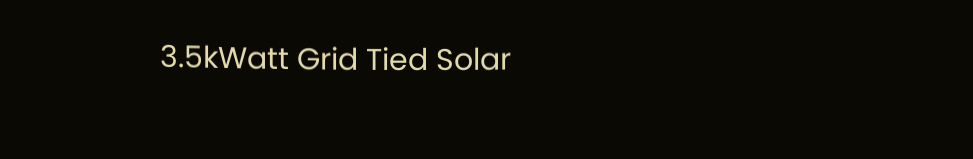3.5kWatt Grid Tied Solar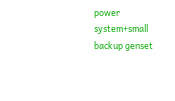power system+small backup genset